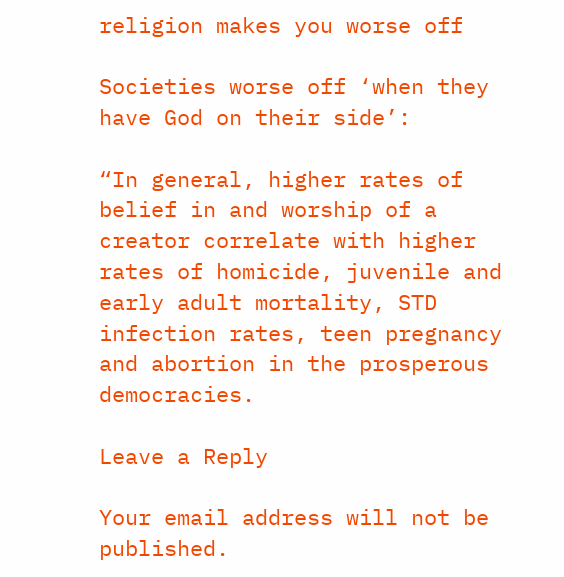religion makes you worse off

Societies worse off ‘when they have God on their side’:

“In general, higher rates of belief in and worship of a creator correlate with higher rates of homicide, juvenile and early adult mortality, STD infection rates, teen pregnancy and abortion in the prosperous democracies.

Leave a Reply

Your email address will not be published.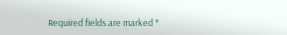Required fields are marked *